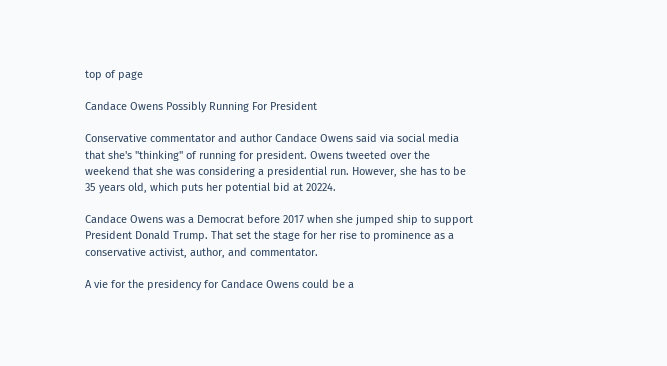top of page

Candace Owens Possibly Running For President

Conservative commentator and author Candace Owens said via social media that she's "thinking" of running for president. Owens tweeted over the weekend that she was considering a presidential run. However, she has to be 35 years old, which puts her potential bid at 20224.

Candace Owens was a Democrat before 2017 when she jumped ship to support President Donald Trump. That set the stage for her rise to prominence as a conservative activist, author, and commentator.

A vie for the presidency for Candace Owens could be a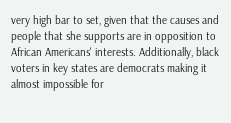very high bar to set, given that the causes and people that she supports are in opposition to African Americans' interests. Additionally, black voters in key states are democrats making it almost impossible for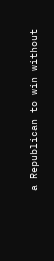a Republican to win without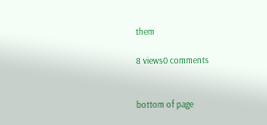them

8 views0 comments


bottom of page